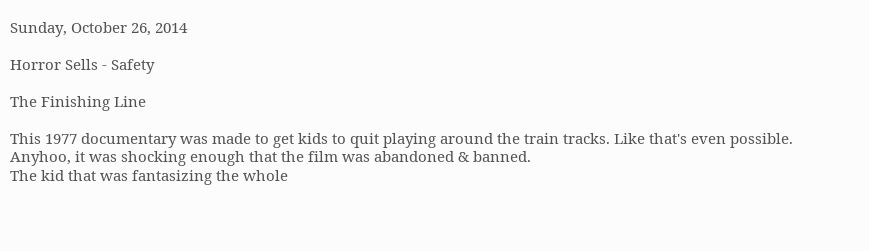Sunday, October 26, 2014

Horror Sells - Safety

The Finishing Line

This 1977 documentary was made to get kids to quit playing around the train tracks. Like that's even possible.
Anyhoo, it was shocking enough that the film was abandoned & banned.
The kid that was fantasizing the whole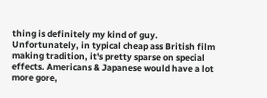thing is definitely my kind of guy. Unfortunately, in typical cheap ass British film making tradition, it's pretty sparse on special effects. Americans & Japanese would have a lot more gore,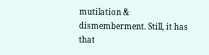mutilation & dismemberment. Still, it has that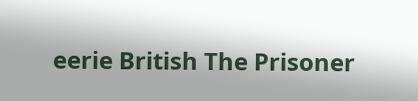eerie British The Prisoner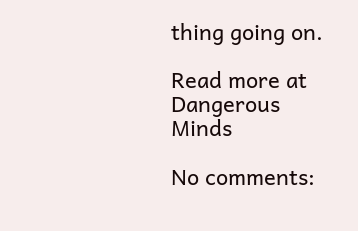thing going on.

Read more at Dangerous Minds

No comments: